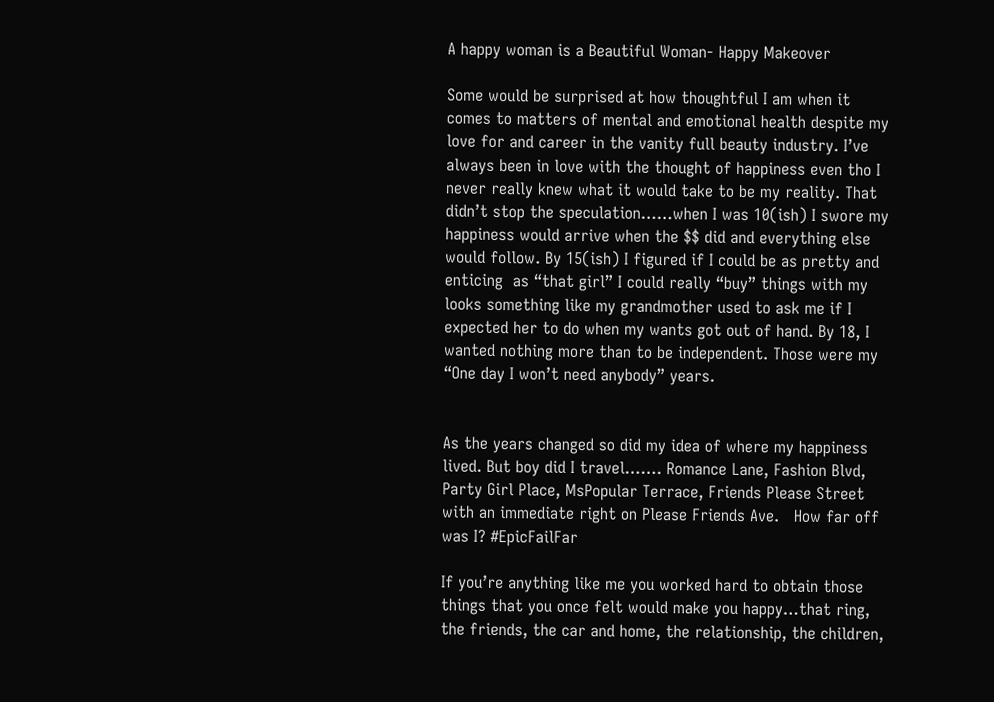A happy woman is a Beautiful Woman- Happy Makeover

Some would be surprised at how thoughtful I am when it comes to matters of mental and emotional health despite my love for and career in the vanity full beauty industry. I’ve always been in love with the thought of happiness even tho I never really knew what it would take to be my reality. That didn’t stop the speculation……when I was 10(ish) I swore my happiness would arrive when the $$ did and everything else would follow. By 15(ish) I figured if I could be as pretty and enticing  as “that girl” I could really “buy” things with my looks something like my grandmother used to ask me if I expected her to do when my wants got out of hand. By 18, I wanted nothing more than to be independent. Those were my “One day I won’t need anybody” years.


As the years changed so did my idea of where my happiness lived. But boy did I travel……. Romance Lane, Fashion Blvd, Party Girl Place, MsPopular Terrace, Friends Please Street with an immediate right on Please Friends Ave.   How far off was I? #EpicFailFar

If you’re anything like me you worked hard to obtain those things that you once felt would make you happy…that ring, the friends, the car and home, the relationship, the children,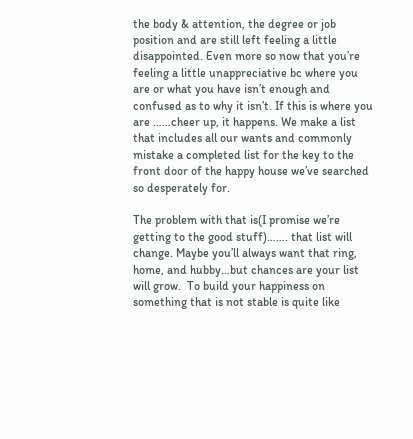the body & attention, the degree or job position and are still left feeling a little disappointed. Even more so now that you’re feeling a little unappreciative bc where you are or what you have isn’t enough and confused as to why it isn’t. If this is where you are ……cheer up, it happens. We make a list that includes all our wants and commonly mistake a completed list for the key to the front door of the happy house we’ve searched so desperately for.

The problem with that is(I promise we’re getting to the good stuff)……. that list will change. Maybe you’ll always want that ring, home, and hubby…but chances are your list will grow.  To build your happiness on something that is not stable is quite like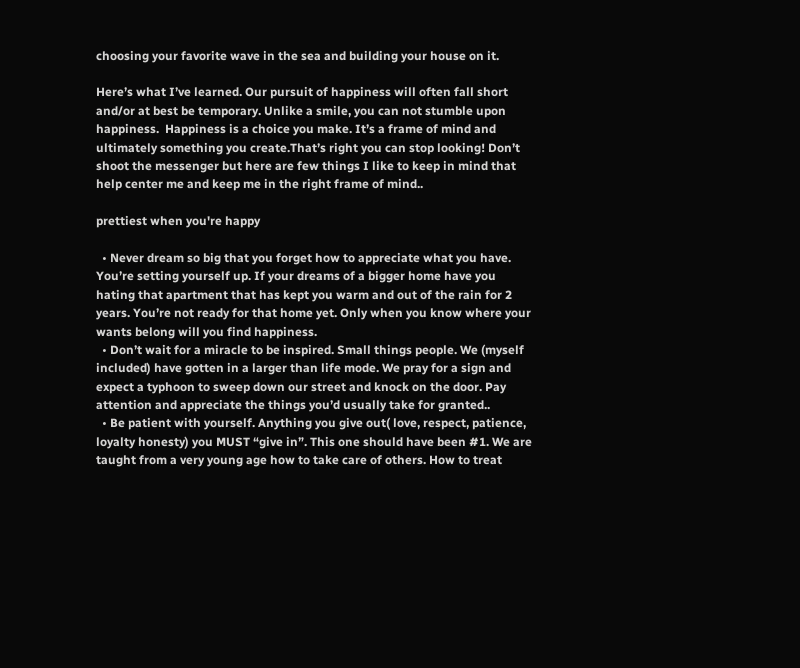choosing your favorite wave in the sea and building your house on it.

Here’s what I’ve learned. Our pursuit of happiness will often fall short and/or at best be temporary. Unlike a smile, you can not stumble upon happiness.  Happiness is a choice you make. It’s a frame of mind and ultimately something you create.That’s right you can stop looking! Don’t shoot the messenger but here are few things I like to keep in mind that help center me and keep me in the right frame of mind..

prettiest when you're happy

  • Never dream so big that you forget how to appreciate what you have. You’re setting yourself up. If your dreams of a bigger home have you hating that apartment that has kept you warm and out of the rain for 2 years. You’re not ready for that home yet. Only when you know where your wants belong will you find happiness.
  • Don’t wait for a miracle to be inspired. Small things people. We (myself included) have gotten in a larger than life mode. We pray for a sign and expect a typhoon to sweep down our street and knock on the door. Pay attention and appreciate the things you’d usually take for granted..
  • Be patient with yourself. Anything you give out( love, respect, patience, loyalty honesty) you MUST “give in”. This one should have been #1. We are taught from a very young age how to take care of others. How to treat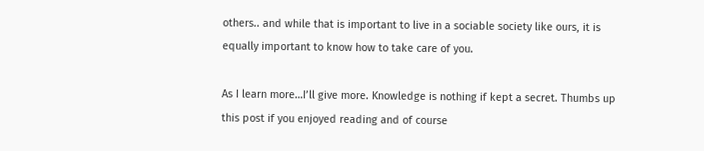others.. and while that is important to live in a sociable society like ours, it is equally important to know how to take care of you.

As I learn more…I’ll give more. Knowledge is nothing if kept a secret. Thumbs up this post if you enjoyed reading and of course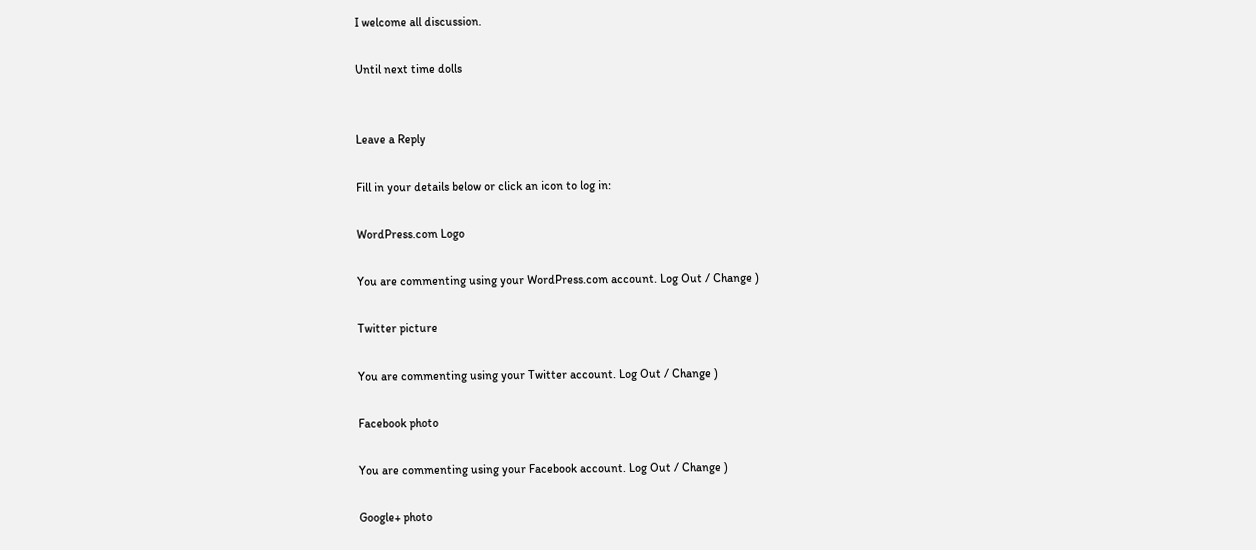I welcome all discussion.

Until next time dolls


Leave a Reply

Fill in your details below or click an icon to log in:

WordPress.com Logo

You are commenting using your WordPress.com account. Log Out / Change )

Twitter picture

You are commenting using your Twitter account. Log Out / Change )

Facebook photo

You are commenting using your Facebook account. Log Out / Change )

Google+ photo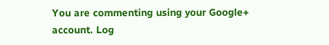You are commenting using your Google+ account. Log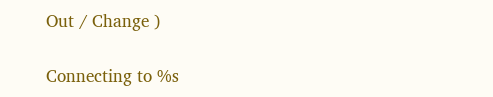Out / Change )

Connecting to %s